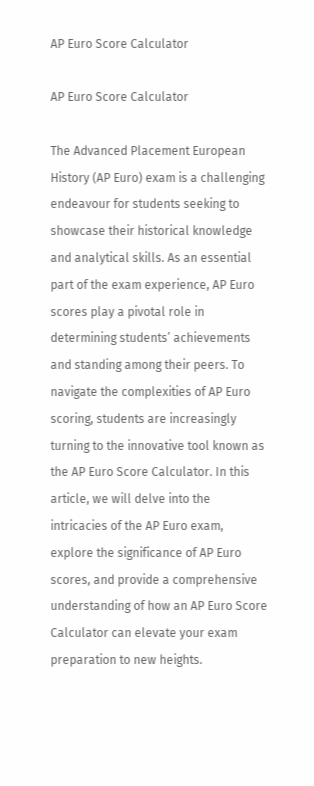AP Euro Score Calculator

AP Euro Score Calculator

The Advanced Placement European History (AP Euro) exam is a challenging endeavour for students seeking to showcase their historical knowledge and analytical skills. As an essential part of the exam experience, AP Euro scores play a pivotal role in determining students’ achievements and standing among their peers. To navigate the complexities of AP Euro scoring, students are increasingly turning to the innovative tool known as the AP Euro Score Calculator. In this article, we will delve into the intricacies of the AP Euro exam, explore the significance of AP Euro scores, and provide a comprehensive understanding of how an AP Euro Score Calculator can elevate your exam preparation to new heights.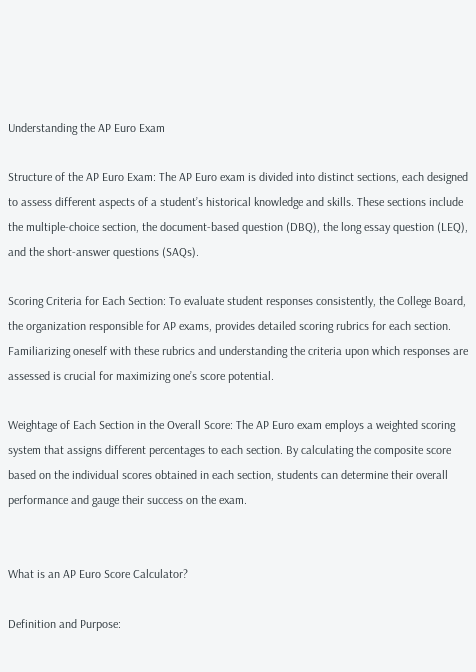Understanding the AP Euro Exam

Structure of the AP Euro Exam: The AP Euro exam is divided into distinct sections, each designed to assess different aspects of a student’s historical knowledge and skills. These sections include the multiple-choice section, the document-based question (DBQ), the long essay question (LEQ), and the short-answer questions (SAQs).

Scoring Criteria for Each Section: To evaluate student responses consistently, the College Board, the organization responsible for AP exams, provides detailed scoring rubrics for each section. Familiarizing oneself with these rubrics and understanding the criteria upon which responses are assessed is crucial for maximizing one’s score potential.

Weightage of Each Section in the Overall Score: The AP Euro exam employs a weighted scoring system that assigns different percentages to each section. By calculating the composite score based on the individual scores obtained in each section, students can determine their overall performance and gauge their success on the exam.


What is an AP Euro Score Calculator?

Definition and Purpose: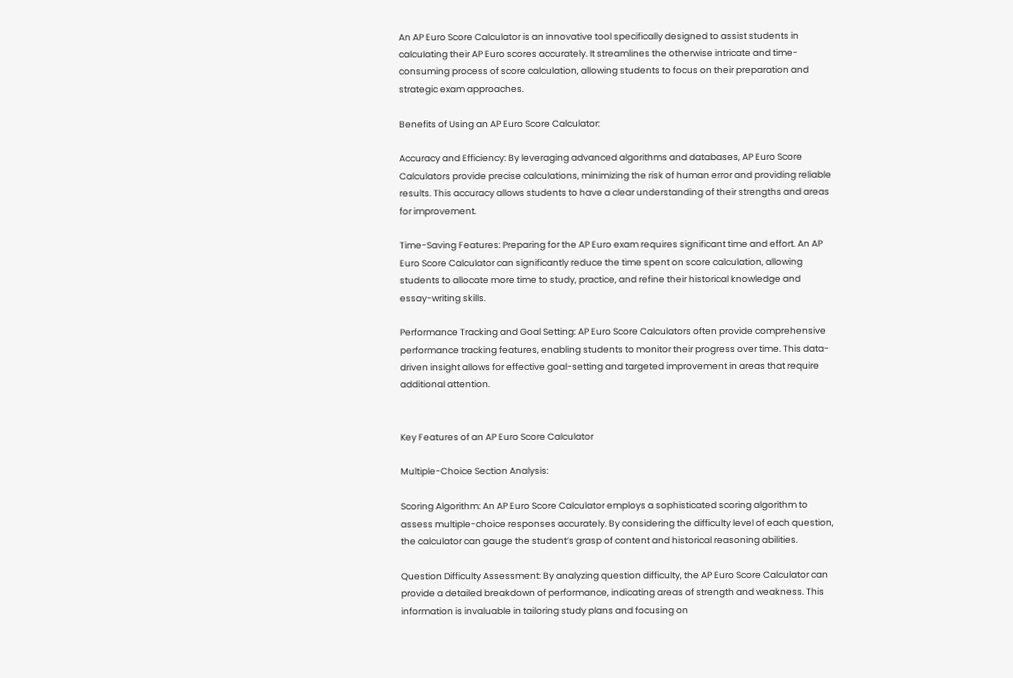An AP Euro Score Calculator is an innovative tool specifically designed to assist students in calculating their AP Euro scores accurately. It streamlines the otherwise intricate and time-consuming process of score calculation, allowing students to focus on their preparation and strategic exam approaches.

Benefits of Using an AP Euro Score Calculator:

Accuracy and Efficiency: By leveraging advanced algorithms and databases, AP Euro Score Calculators provide precise calculations, minimizing the risk of human error and providing reliable results. This accuracy allows students to have a clear understanding of their strengths and areas for improvement.

Time-Saving Features: Preparing for the AP Euro exam requires significant time and effort. An AP Euro Score Calculator can significantly reduce the time spent on score calculation, allowing students to allocate more time to study, practice, and refine their historical knowledge and essay-writing skills.

Performance Tracking and Goal Setting: AP Euro Score Calculators often provide comprehensive performance tracking features, enabling students to monitor their progress over time. This data-driven insight allows for effective goal-setting and targeted improvement in areas that require additional attention.


Key Features of an AP Euro Score Calculator

Multiple-Choice Section Analysis:

Scoring Algorithm: An AP Euro Score Calculator employs a sophisticated scoring algorithm to assess multiple-choice responses accurately. By considering the difficulty level of each question, the calculator can gauge the student’s grasp of content and historical reasoning abilities.

Question Difficulty Assessment: By analyzing question difficulty, the AP Euro Score Calculator can provide a detailed breakdown of performance, indicating areas of strength and weakness. This information is invaluable in tailoring study plans and focusing on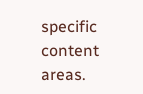specific content areas.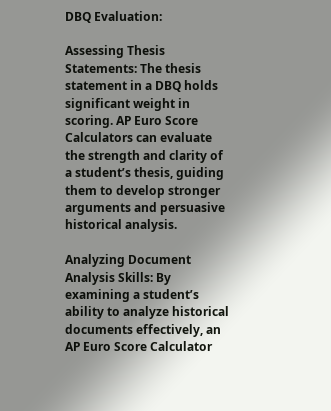DBQ Evaluation:

Assessing Thesis Statements: The thesis statement in a DBQ holds significant weight in scoring. AP Euro Score Calculators can evaluate the strength and clarity of a student’s thesis, guiding them to develop stronger arguments and persuasive historical analysis.

Analyzing Document Analysis Skills: By examining a student’s ability to analyze historical documents effectively, an AP Euro Score Calculator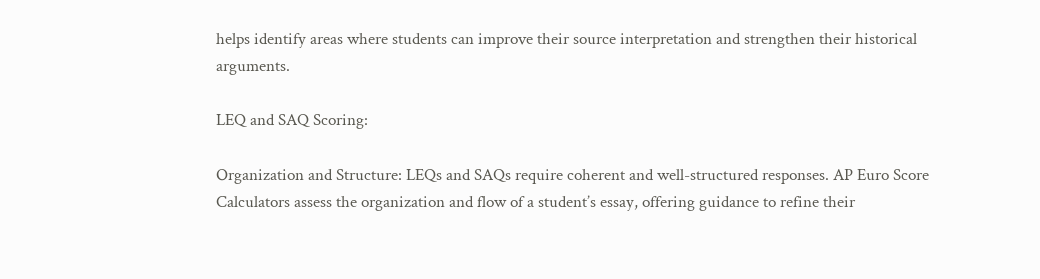helps identify areas where students can improve their source interpretation and strengthen their historical arguments.

LEQ and SAQ Scoring:

Organization and Structure: LEQs and SAQs require coherent and well-structured responses. AP Euro Score Calculators assess the organization and flow of a student’s essay, offering guidance to refine their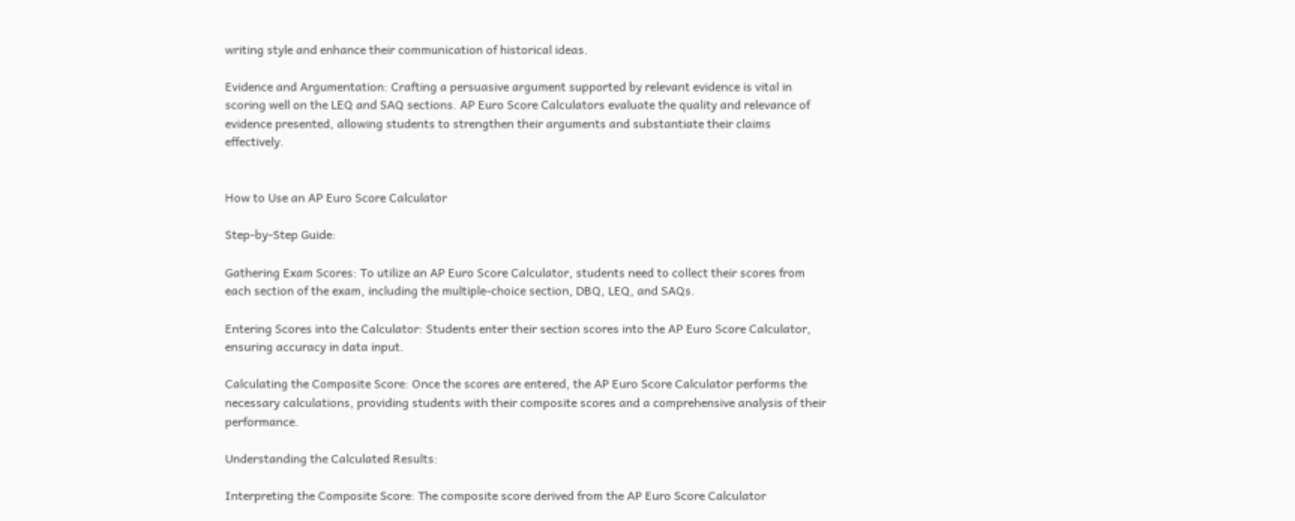writing style and enhance their communication of historical ideas.

Evidence and Argumentation: Crafting a persuasive argument supported by relevant evidence is vital in scoring well on the LEQ and SAQ sections. AP Euro Score Calculators evaluate the quality and relevance of evidence presented, allowing students to strengthen their arguments and substantiate their claims effectively.


How to Use an AP Euro Score Calculator

Step-by-Step Guide:

Gathering Exam Scores: To utilize an AP Euro Score Calculator, students need to collect their scores from each section of the exam, including the multiple-choice section, DBQ, LEQ, and SAQs.

Entering Scores into the Calculator: Students enter their section scores into the AP Euro Score Calculator, ensuring accuracy in data input.

Calculating the Composite Score: Once the scores are entered, the AP Euro Score Calculator performs the necessary calculations, providing students with their composite scores and a comprehensive analysis of their performance.

Understanding the Calculated Results:

Interpreting the Composite Score: The composite score derived from the AP Euro Score Calculator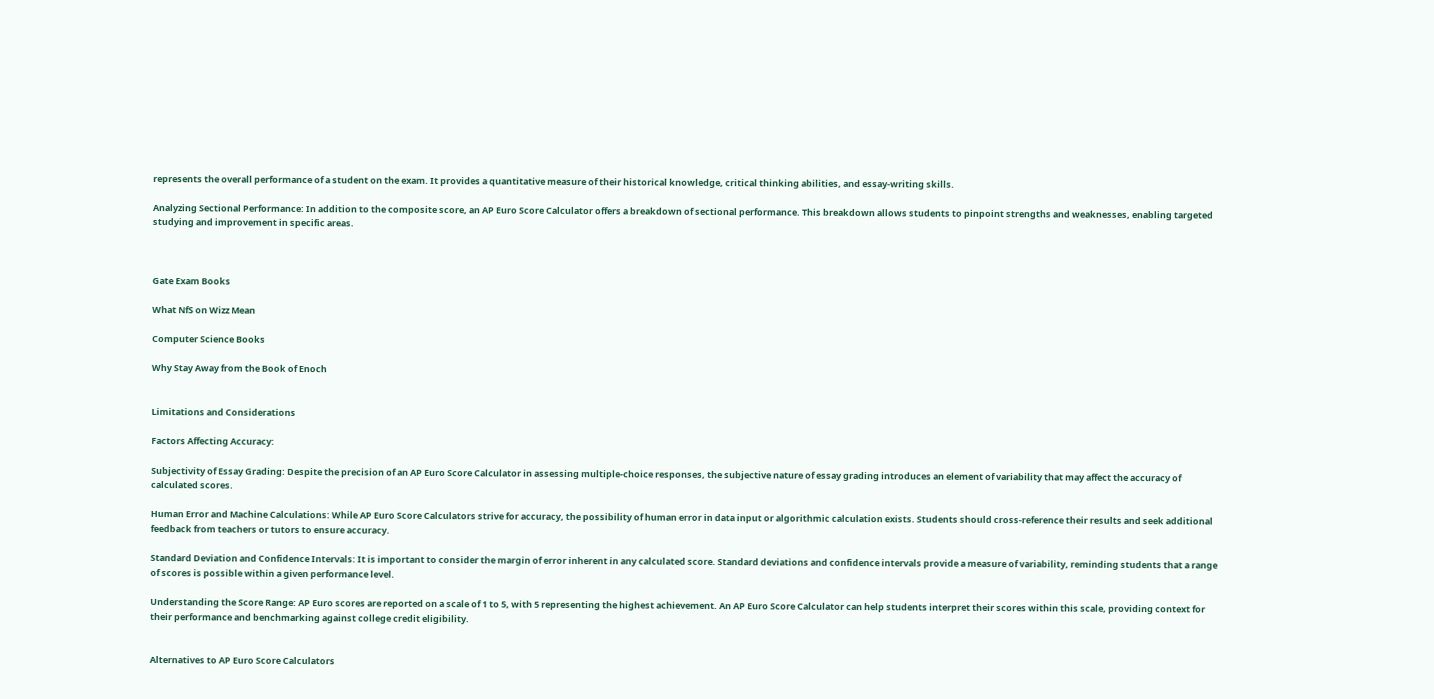represents the overall performance of a student on the exam. It provides a quantitative measure of their historical knowledge, critical thinking abilities, and essay-writing skills.

Analyzing Sectional Performance: In addition to the composite score, an AP Euro Score Calculator offers a breakdown of sectional performance. This breakdown allows students to pinpoint strengths and weaknesses, enabling targeted studying and improvement in specific areas.



Gate Exam Books

What NfS on Wizz Mean

Computer Science Books

Why Stay Away from the Book of Enoch


Limitations and Considerations

Factors Affecting Accuracy:

Subjectivity of Essay Grading: Despite the precision of an AP Euro Score Calculator in assessing multiple-choice responses, the subjective nature of essay grading introduces an element of variability that may affect the accuracy of calculated scores.

Human Error and Machine Calculations: While AP Euro Score Calculators strive for accuracy, the possibility of human error in data input or algorithmic calculation exists. Students should cross-reference their results and seek additional feedback from teachers or tutors to ensure accuracy.

Standard Deviation and Confidence Intervals: It is important to consider the margin of error inherent in any calculated score. Standard deviations and confidence intervals provide a measure of variability, reminding students that a range of scores is possible within a given performance level.

Understanding the Score Range: AP Euro scores are reported on a scale of 1 to 5, with 5 representing the highest achievement. An AP Euro Score Calculator can help students interpret their scores within this scale, providing context for their performance and benchmarking against college credit eligibility.


Alternatives to AP Euro Score Calculators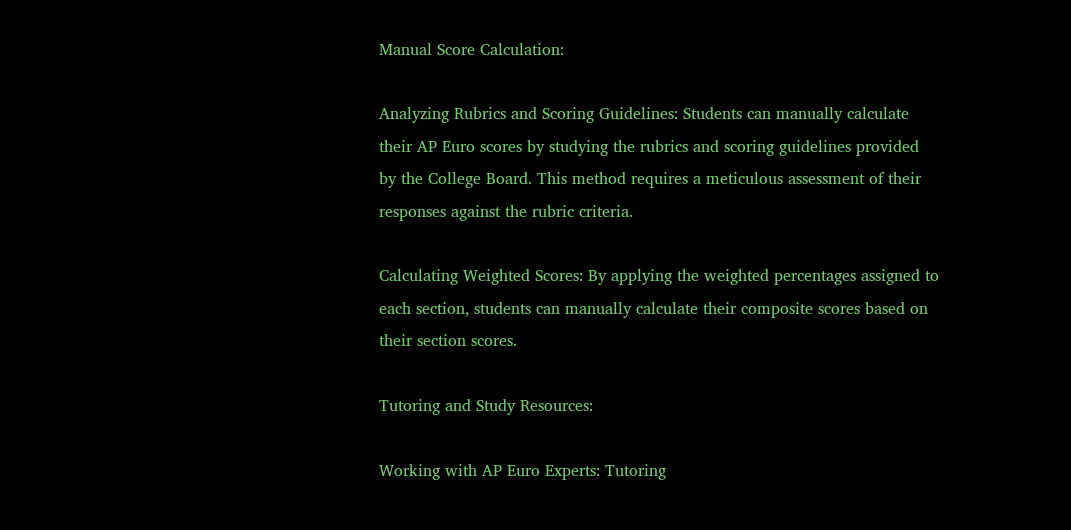Manual Score Calculation:

Analyzing Rubrics and Scoring Guidelines: Students can manually calculate their AP Euro scores by studying the rubrics and scoring guidelines provided by the College Board. This method requires a meticulous assessment of their responses against the rubric criteria.

Calculating Weighted Scores: By applying the weighted percentages assigned to each section, students can manually calculate their composite scores based on their section scores.

Tutoring and Study Resources:

Working with AP Euro Experts: Tutoring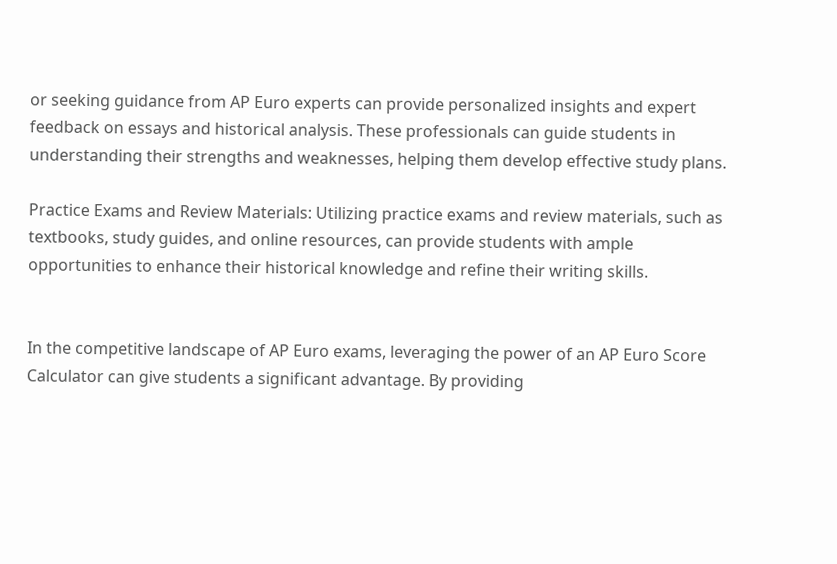or seeking guidance from AP Euro experts can provide personalized insights and expert feedback on essays and historical analysis. These professionals can guide students in understanding their strengths and weaknesses, helping them develop effective study plans.

Practice Exams and Review Materials: Utilizing practice exams and review materials, such as textbooks, study guides, and online resources, can provide students with ample opportunities to enhance their historical knowledge and refine their writing skills.


In the competitive landscape of AP Euro exams, leveraging the power of an AP Euro Score Calculator can give students a significant advantage. By providing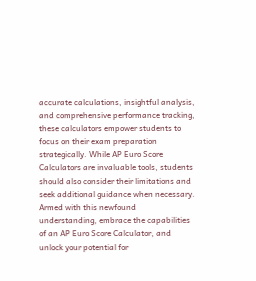accurate calculations, insightful analysis, and comprehensive performance tracking, these calculators empower students to focus on their exam preparation strategically. While AP Euro Score Calculators are invaluable tools, students should also consider their limitations and seek additional guidance when necessary. Armed with this newfound understanding, embrace the capabilities of an AP Euro Score Calculator, and unlock your potential for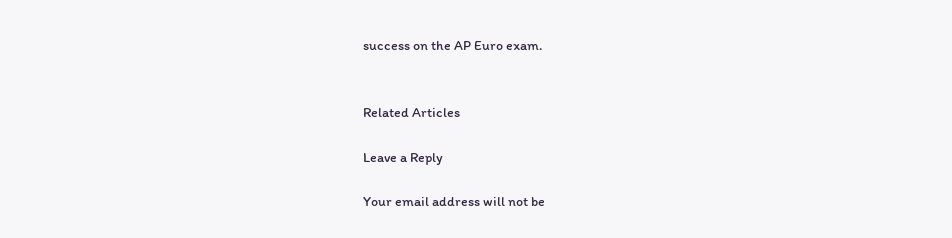success on the AP Euro exam.


Related Articles

Leave a Reply

Your email address will not be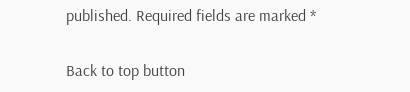published. Required fields are marked *

Back to top button